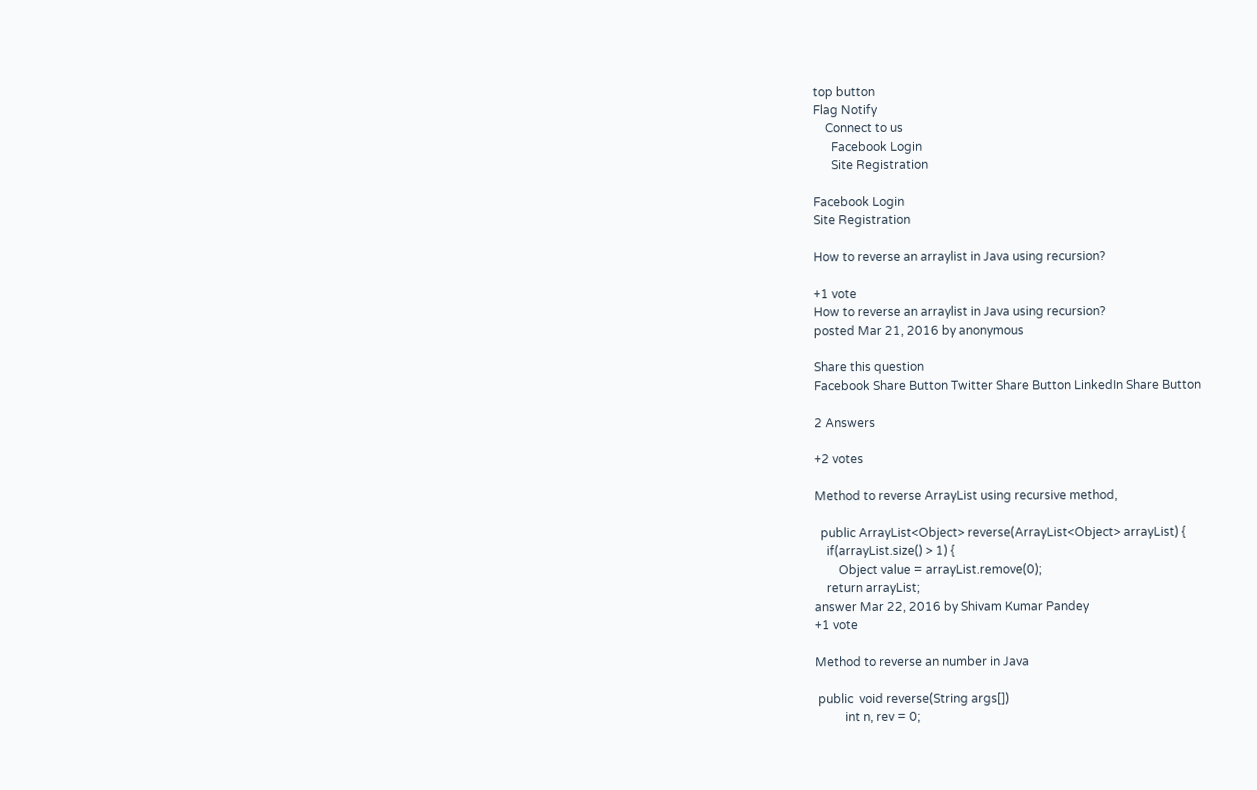top button
Flag Notify
    Connect to us
      Facebook Login
      Site Registration

Facebook Login
Site Registration

How to reverse an arraylist in Java using recursion?

+1 vote
How to reverse an arraylist in Java using recursion?
posted Mar 21, 2016 by anonymous

Share this question
Facebook Share Button Twitter Share Button LinkedIn Share Button

2 Answers

+2 votes

Method to reverse ArrayList using recursive method,

  public ArrayList<Object> reverse(ArrayList<Object> arrayList) {
    if(arrayList.size() > 1) {
        Object value = arrayList.remove(0);
    return arrayList;
answer Mar 22, 2016 by Shivam Kumar Pandey
+1 vote

Method to reverse an number in Java

 public  void reverse(String args[])
          int n, rev = 0;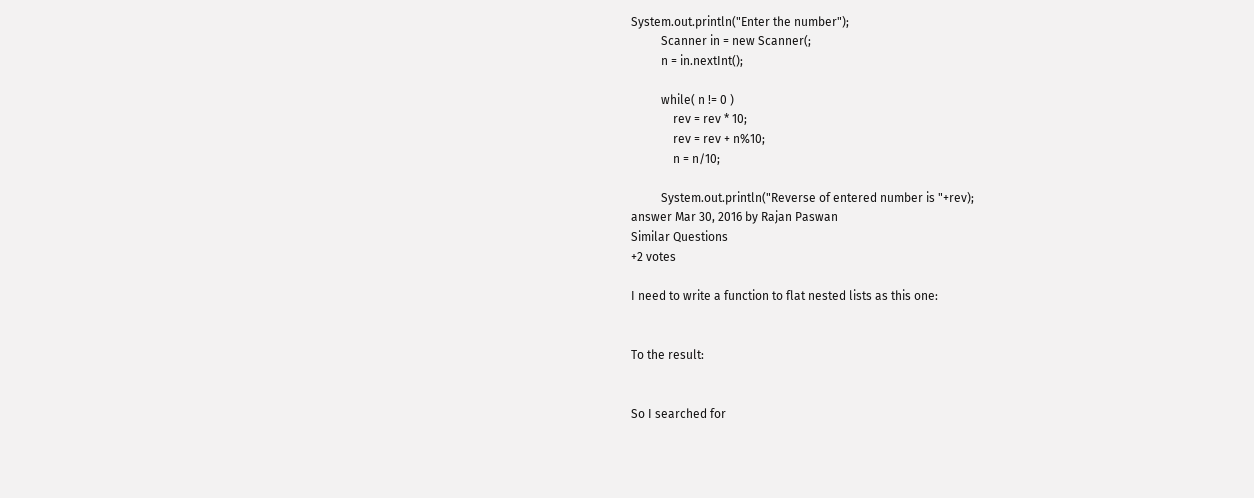System.out.println("Enter the number");
          Scanner in = new Scanner(;
          n = in.nextInt();

          while( n != 0 )
              rev = rev * 10;
              rev = rev + n%10;
              n = n/10;

          System.out.println("Reverse of entered number is "+rev);
answer Mar 30, 2016 by Rajan Paswan
Similar Questions
+2 votes

I need to write a function to flat nested lists as this one:


To the result:


So I searched for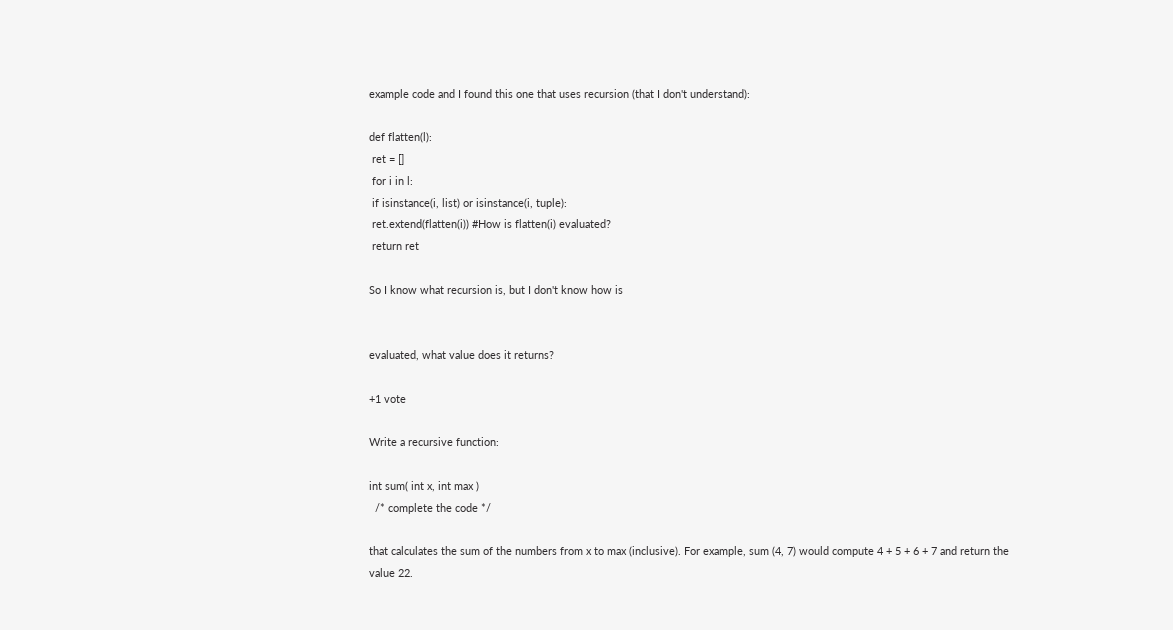example code and I found this one that uses recursion (that I don't understand):

def flatten(l):
 ret = []
 for i in l:
 if isinstance(i, list) or isinstance(i, tuple):
 ret.extend(flatten(i)) #How is flatten(i) evaluated?
 return ret

So I know what recursion is, but I don't know how is


evaluated, what value does it returns?

+1 vote

Write a recursive function:

int sum( int x, int max )
  /* complete the code */

that calculates the sum of the numbers from x to max (inclusive). For example, sum (4, 7) would compute 4 + 5 + 6 + 7 and return the value 22.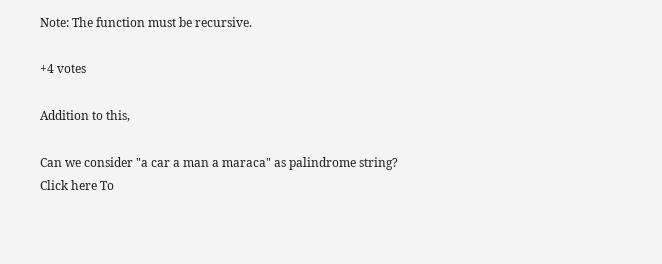Note: The function must be recursive.

+4 votes

Addition to this,

Can we consider "a car a man a maraca" as palindrome string?
Click here To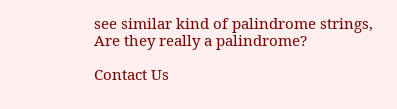see similar kind of palindrome strings,
Are they really a palindrome?

Contact Us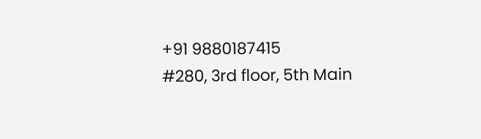+91 9880187415
#280, 3rd floor, 5th Main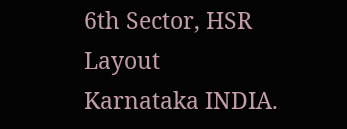6th Sector, HSR Layout
Karnataka INDIA.